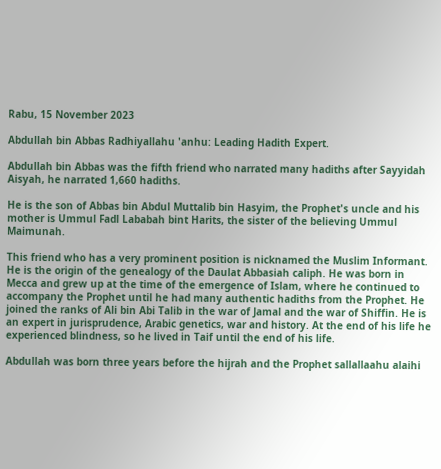Rabu, 15 November 2023

Abdullah bin Abbas Radhiyallahu 'anhu: Leading Hadith Expert.

Abdullah bin Abbas was the fifth friend who narrated many hadiths after Sayyidah Aisyah, he narrated 1,660 hadiths.

He is the son of Abbas bin Abdul Muttalib bin Hasyim, the Prophet's uncle and his mother is Ummul Fadl Lababah bint Harits, the sister of the believing Ummul Maimunah.

This friend who has a very prominent position is nicknamed the Muslim Informant. He is the origin of the genealogy of the Daulat Abbasiah caliph. He was born in Mecca and grew up at the time of the emergence of Islam, where he continued to accompany the Prophet until he had many authentic hadiths from the Prophet. He joined the ranks of Ali bin Abi Talib in the war of Jamal and the war of Shiffin. He is an expert in jurisprudence, Arabic genetics, war and history. At the end of his life he experienced blindness, so he lived in Taif until the end of his life.

Abdullah was born three years before the hijrah and the Prophet sallallaahu alaihi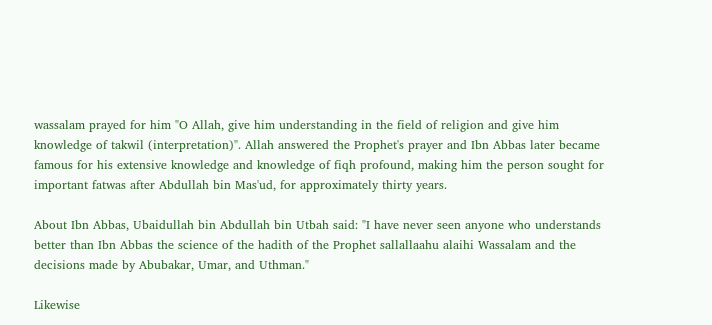wassalam prayed for him "O Allah, give him understanding in the field of religion and give him knowledge of takwil (interpretation)". Allah answered the Prophet's prayer and Ibn Abbas later became famous for his extensive knowledge and knowledge of fiqh profound, making him the person sought for important fatwas after Abdullah bin Mas'ud, for approximately thirty years.

About Ibn Abbas, Ubaidullah bin Abdullah bin Utbah said: "I have never seen anyone who understands better than Ibn Abbas the science of the hadith of the Prophet sallallaahu alaihi Wassalam and the decisions made by Abubakar, Umar, and Uthman."

Likewise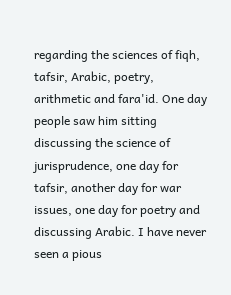regarding the sciences of fiqh, tafsir, Arabic, poetry, arithmetic and fara'id. One day people saw him sitting discussing the science of jurisprudence, one day for tafsir, another day for war issues, one day for poetry and discussing Arabic. I have never seen a pious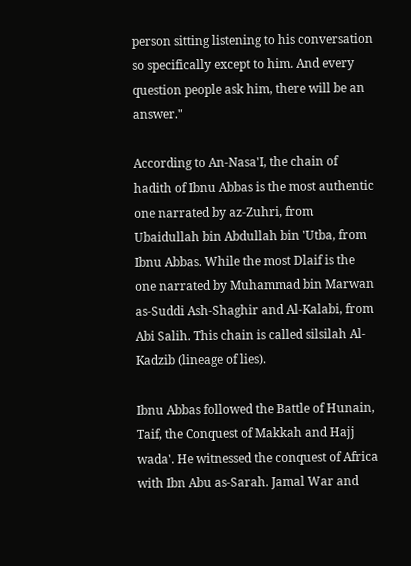person sitting listening to his conversation so specifically except to him. And every question people ask him, there will be an answer."

According to An-Nasa'I, the chain of hadith of Ibnu Abbas is the most authentic one narrated by az-Zuhri, from Ubaidullah bin Abdullah bin 'Utba, from Ibnu Abbas. While the most Dlaif is the one narrated by Muhammad bin Marwan as-Suddi Ash-Shaghir and Al-Kalabi, from Abi Salih. This chain is called silsilah Al-Kadzib (lineage of lies).

Ibnu Abbas followed the Battle of Hunain, Taif, the Conquest of Makkah and Hajj wada'. He witnessed the conquest of Africa with Ibn Abu as-Sarah. Jamal War and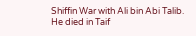Shiffin War with Ali bin Abi Talib. He died in Taif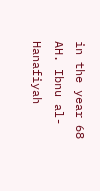in the year 68 AH. Ibnu al-Hanafiyah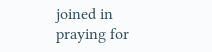joined in praying for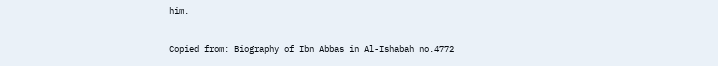him.

Copied from: Biography of Ibn Abbas in Al-Ishabah no.4772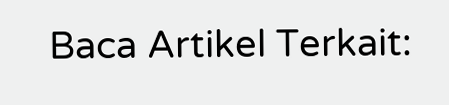Baca Artikel Terkait: